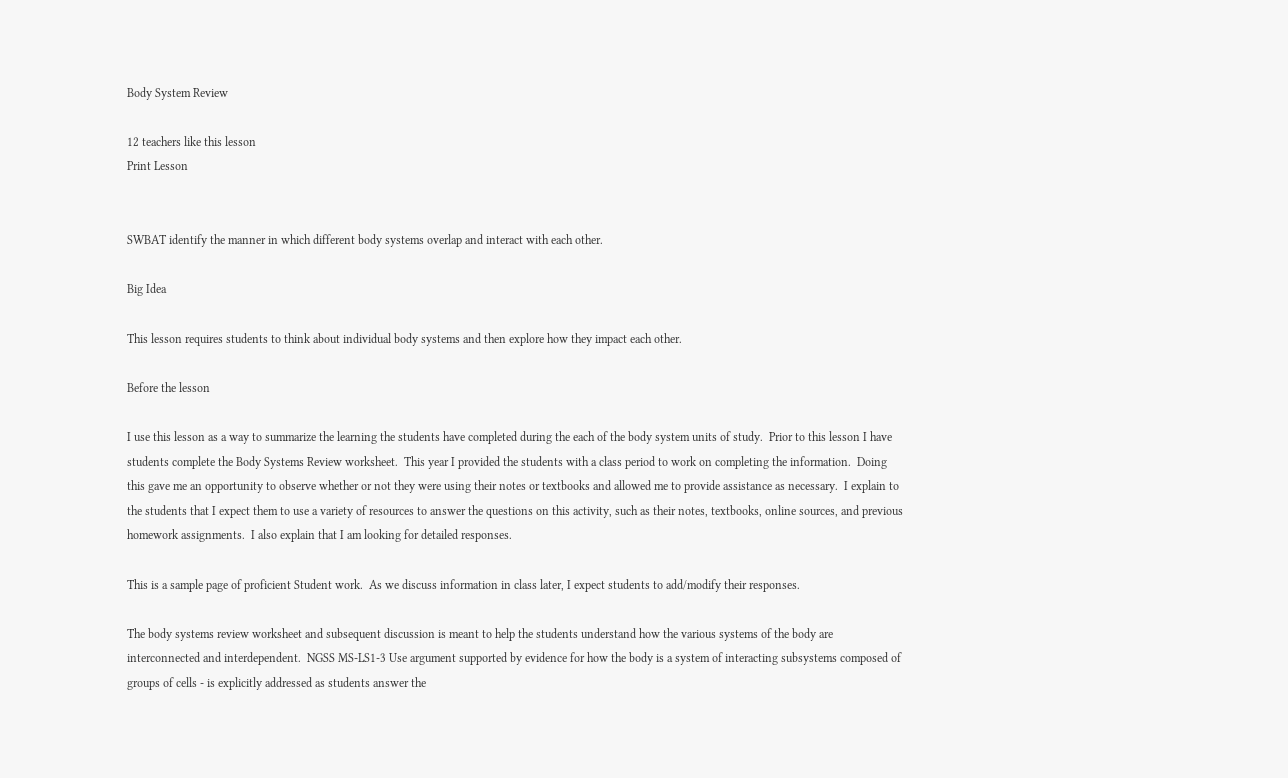Body System Review

12 teachers like this lesson
Print Lesson


SWBAT identify the manner in which different body systems overlap and interact with each other.

Big Idea

This lesson requires students to think about individual body systems and then explore how they impact each other.

Before the lesson

I use this lesson as a way to summarize the learning the students have completed during the each of the body system units of study.  Prior to this lesson I have students complete the Body Systems Review worksheet.  This year I provided the students with a class period to work on completing the information.  Doing this gave me an opportunity to observe whether or not they were using their notes or textbooks and allowed me to provide assistance as necessary.  I explain to the students that I expect them to use a variety of resources to answer the questions on this activity, such as their notes, textbooks, online sources, and previous homework assignments.  I also explain that I am looking for detailed responses.

This is a sample page of proficient Student work.  As we discuss information in class later, I expect students to add/modify their responses.

The body systems review worksheet and subsequent discussion is meant to help the students understand how the various systems of the body are interconnected and interdependent.  NGSS MS-LS1-3 Use argument supported by evidence for how the body is a system of interacting subsystems composed of groups of cells - is explicitly addressed as students answer the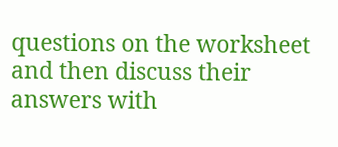questions on the worksheet and then discuss their answers with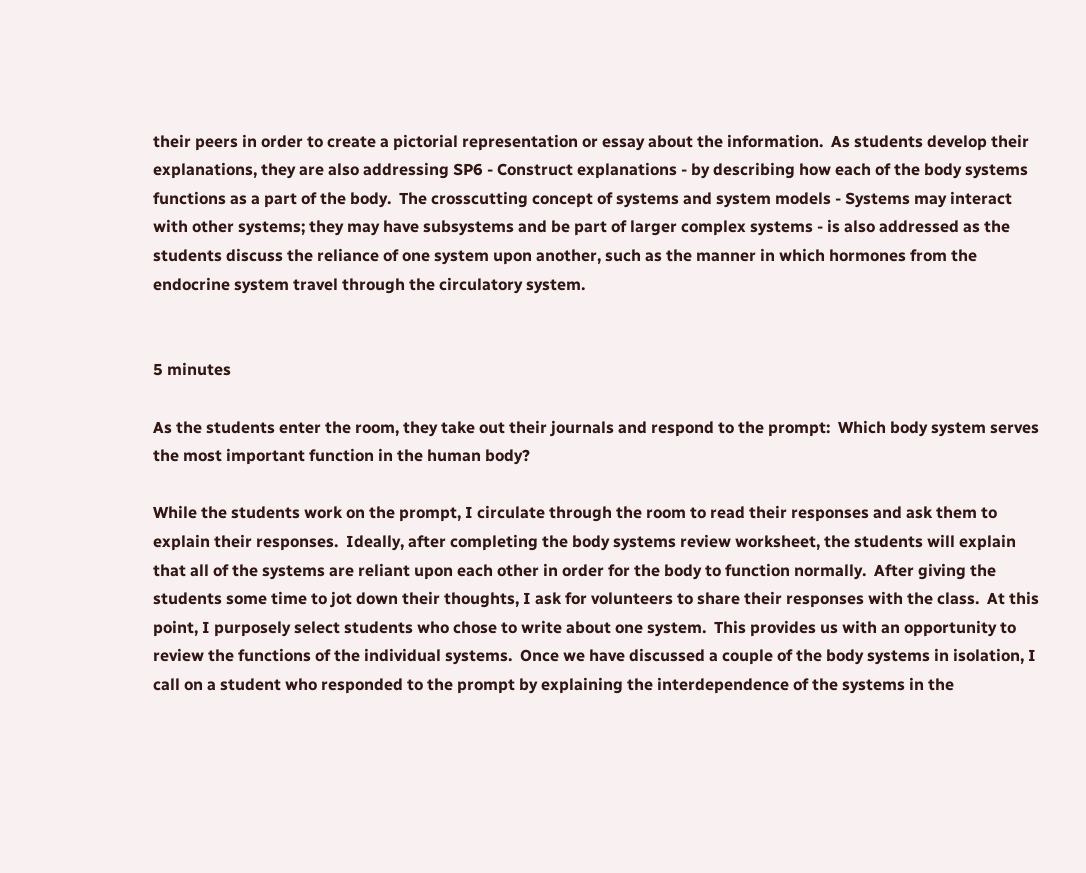their peers in order to create a pictorial representation or essay about the information.  As students develop their explanations, they are also addressing SP6 - Construct explanations - by describing how each of the body systems functions as a part of the body.  The crosscutting concept of systems and system models - Systems may interact with other systems; they may have subsystems and be part of larger complex systems - is also addressed as the students discuss the reliance of one system upon another, such as the manner in which hormones from the endocrine system travel through the circulatory system.


5 minutes

As the students enter the room, they take out their journals and respond to the prompt:  Which body system serves the most important function in the human body?

While the students work on the prompt, I circulate through the room to read their responses and ask them to explain their responses.  Ideally, after completing the body systems review worksheet, the students will explain that all of the systems are reliant upon each other in order for the body to function normally.  After giving the students some time to jot down their thoughts, I ask for volunteers to share their responses with the class.  At this point, I purposely select students who chose to write about one system.  This provides us with an opportunity to review the functions of the individual systems.  Once we have discussed a couple of the body systems in isolation, I call on a student who responded to the prompt by explaining the interdependence of the systems in the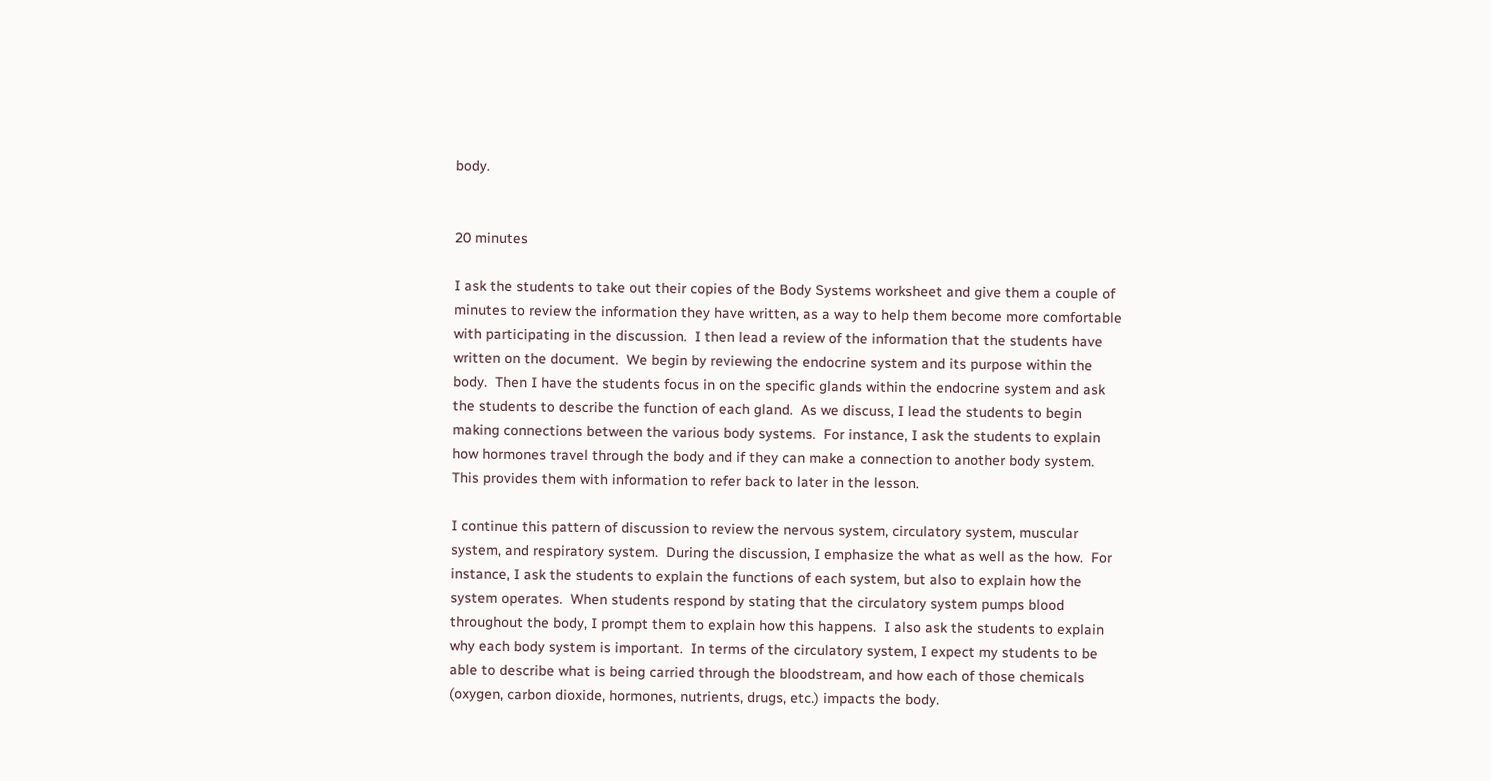body.


20 minutes

I ask the students to take out their copies of the Body Systems worksheet and give them a couple of minutes to review the information they have written, as a way to help them become more comfortable with participating in the discussion.  I then lead a review of the information that the students have written on the document.  We begin by reviewing the endocrine system and its purpose within the body.  Then I have the students focus in on the specific glands within the endocrine system and ask the students to describe the function of each gland.  As we discuss, I lead the students to begin making connections between the various body systems.  For instance, I ask the students to explain how hormones travel through the body and if they can make a connection to another body system.  This provides them with information to refer back to later in the lesson.

I continue this pattern of discussion to review the nervous system, circulatory system, muscular system, and respiratory system.  During the discussion, I emphasize the what as well as the how.  For instance, I ask the students to explain the functions of each system, but also to explain how the system operates.  When students respond by stating that the circulatory system pumps blood throughout the body, I prompt them to explain how this happens.  I also ask the students to explain why each body system is important.  In terms of the circulatory system, I expect my students to be able to describe what is being carried through the bloodstream, and how each of those chemicals (oxygen, carbon dioxide, hormones, nutrients, drugs, etc.) impacts the body.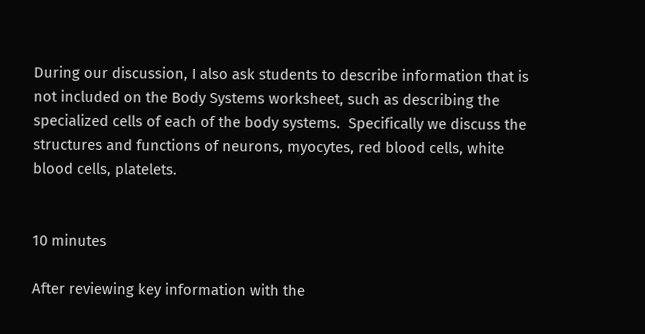During our discussion, I also ask students to describe information that is not included on the Body Systems worksheet, such as describing the specialized cells of each of the body systems.  Specifically we discuss the structures and functions of neurons, myocytes, red blood cells, white blood cells, platelets.


10 minutes

After reviewing key information with the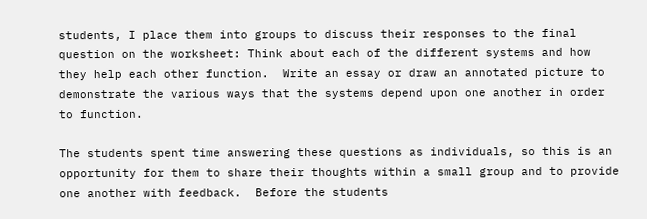students, I place them into groups to discuss their responses to the final question on the worksheet: Think about each of the different systems and how they help each other function.  Write an essay or draw an annotated picture to demonstrate the various ways that the systems depend upon one another in order to function.

The students spent time answering these questions as individuals, so this is an opportunity for them to share their thoughts within a small group and to provide one another with feedback.  Before the students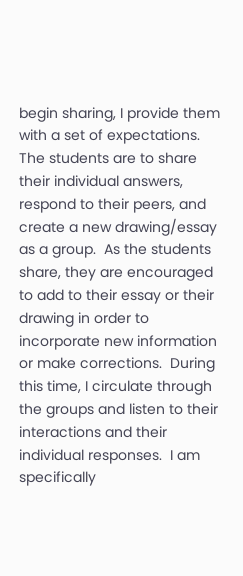begin sharing, I provide them with a set of expectations.  The students are to share their individual answers, respond to their peers, and create a new drawing/essay as a group.  As the students share, they are encouraged to add to their essay or their drawing in order to incorporate new information or make corrections.  During this time, I circulate through the groups and listen to their interactions and their individual responses.  I am specifically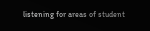listening for areas of student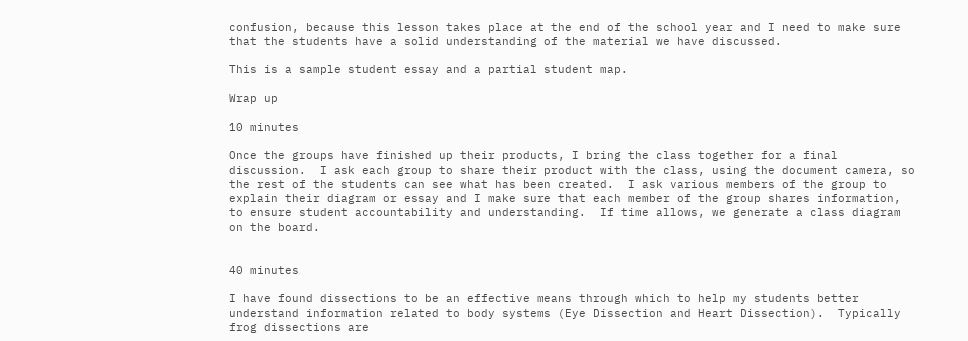confusion, because this lesson takes place at the end of the school year and I need to make sure that the students have a solid understanding of the material we have discussed.

This is a sample student essay and a partial student map.

Wrap up

10 minutes

Once the groups have finished up their products, I bring the class together for a final discussion.  I ask each group to share their product with the class, using the document camera, so the rest of the students can see what has been created.  I ask various members of the group to explain their diagram or essay and I make sure that each member of the group shares information, to ensure student accountability and understanding.  If time allows, we generate a class diagram on the board.


40 minutes

I have found dissections to be an effective means through which to help my students better understand information related to body systems (Eye Dissection and Heart Dissection).  Typically frog dissections are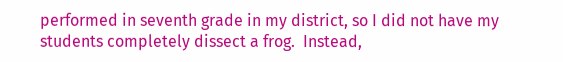performed in seventh grade in my district, so I did not have my students completely dissect a frog.  Instead,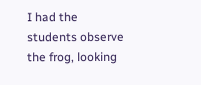I had the students observe the frog, looking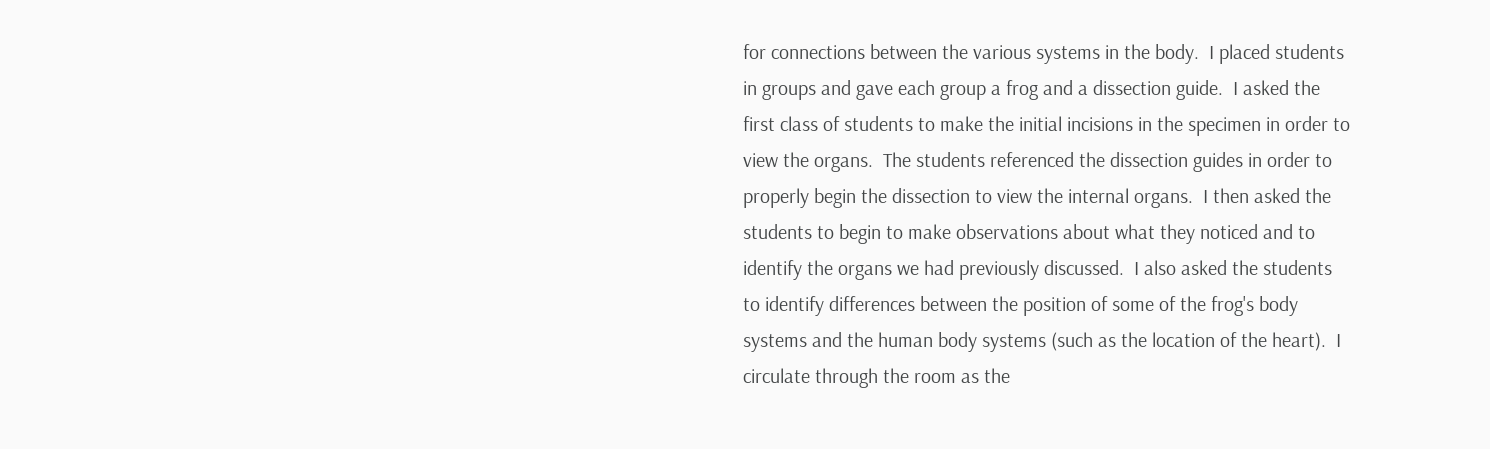for connections between the various systems in the body.  I placed students in groups and gave each group a frog and a dissection guide.  I asked the first class of students to make the initial incisions in the specimen in order to view the organs.  The students referenced the dissection guides in order to properly begin the dissection to view the internal organs.  I then asked the students to begin to make observations about what they noticed and to identify the organs we had previously discussed.  I also asked the students to identify differences between the position of some of the frog's body systems and the human body systems (such as the location of the heart).  I circulate through the room as the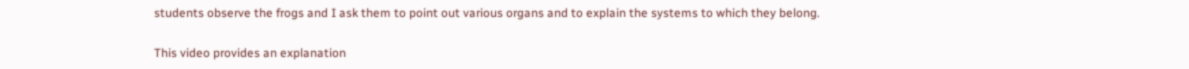students observe the frogs and I ask them to point out various organs and to explain the systems to which they belong.

This video provides an explanation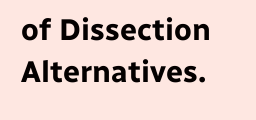of Dissection Alternatives.